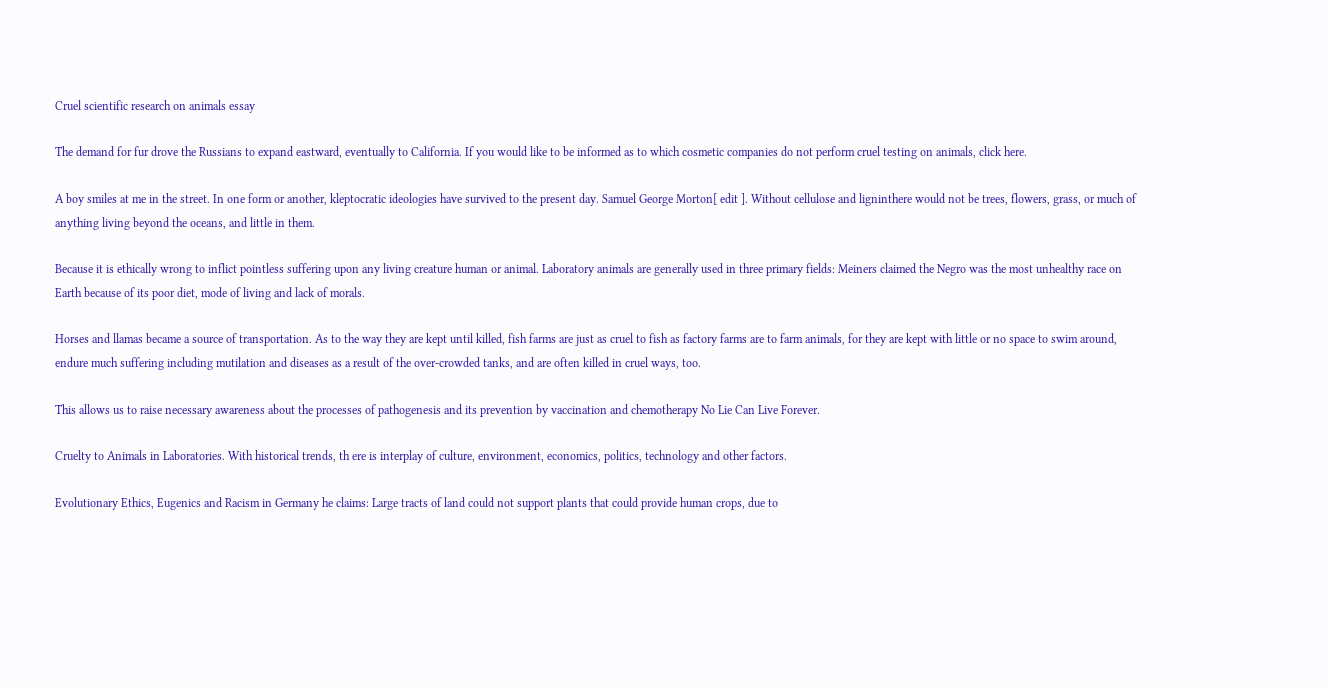Cruel scientific research on animals essay

The demand for fur drove the Russians to expand eastward, eventually to California. If you would like to be informed as to which cosmetic companies do not perform cruel testing on animals, click here.

A boy smiles at me in the street. In one form or another, kleptocratic ideologies have survived to the present day. Samuel George Morton[ edit ]. Without cellulose and ligninthere would not be trees, flowers, grass, or much of anything living beyond the oceans, and little in them.

Because it is ethically wrong to inflict pointless suffering upon any living creature human or animal. Laboratory animals are generally used in three primary fields: Meiners claimed the Negro was the most unhealthy race on Earth because of its poor diet, mode of living and lack of morals.

Horses and llamas became a source of transportation. As to the way they are kept until killed, fish farms are just as cruel to fish as factory farms are to farm animals, for they are kept with little or no space to swim around, endure much suffering including mutilation and diseases as a result of the over-crowded tanks, and are often killed in cruel ways, too.

This allows us to raise necessary awareness about the processes of pathogenesis and its prevention by vaccination and chemotherapy No Lie Can Live Forever.

Cruelty to Animals in Laboratories. With historical trends, th ere is interplay of culture, environment, economics, politics, technology and other factors.

Evolutionary Ethics, Eugenics and Racism in Germany he claims: Large tracts of land could not support plants that could provide human crops, due to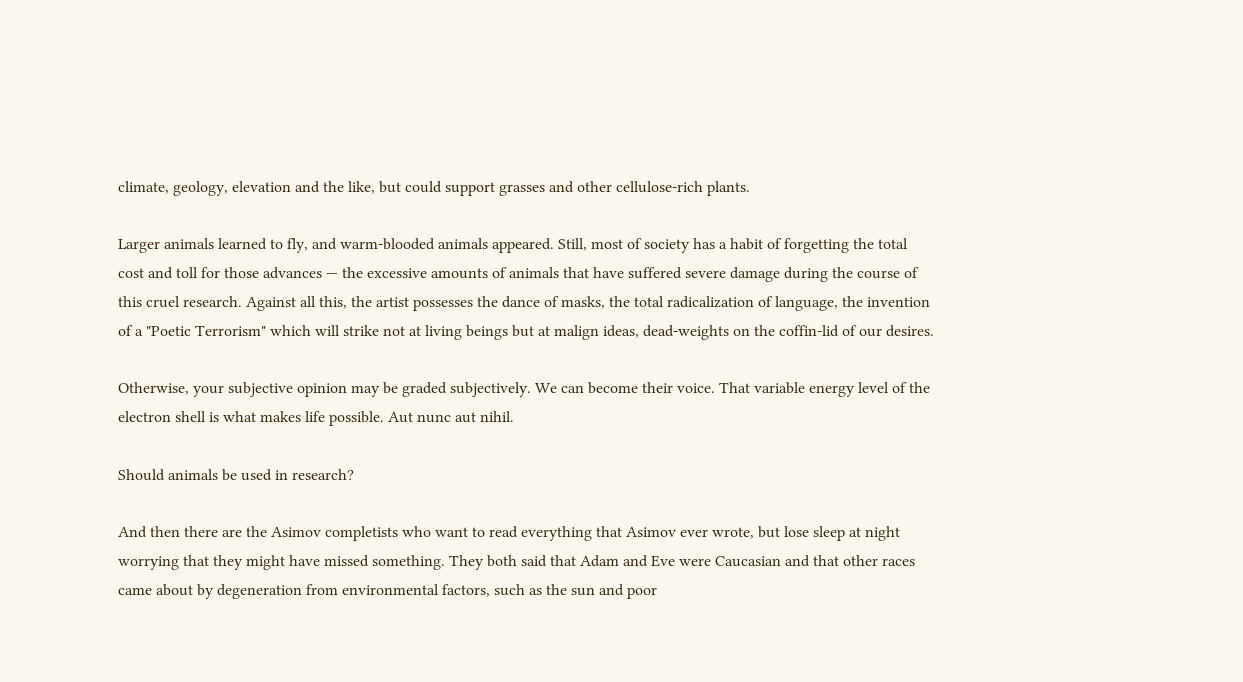climate, geology, elevation and the like, but could support grasses and other cellulose-rich plants.

Larger animals learned to fly, and warm-blooded animals appeared. Still, most of society has a habit of forgetting the total cost and toll for those advances — the excessive amounts of animals that have suffered severe damage during the course of this cruel research. Against all this, the artist possesses the dance of masks, the total radicalization of language, the invention of a "Poetic Terrorism" which will strike not at living beings but at malign ideas, dead-weights on the coffin-lid of our desires.

Otherwise, your subjective opinion may be graded subjectively. We can become their voice. That variable energy level of the electron shell is what makes life possible. Aut nunc aut nihil.

Should animals be used in research?

And then there are the Asimov completists who want to read everything that Asimov ever wrote, but lose sleep at night worrying that they might have missed something. They both said that Adam and Eve were Caucasian and that other races came about by degeneration from environmental factors, such as the sun and poor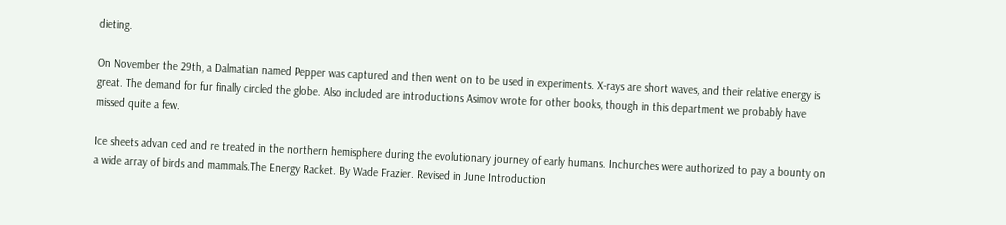dieting.

On November the 29th, a Dalmatian named Pepper was captured and then went on to be used in experiments. X-rays are short waves, and their relative energy is great. The demand for fur finally circled the globe. Also included are introductions Asimov wrote for other books, though in this department we probably have missed quite a few.

Ice sheets advan ced and re treated in the northern hemisphere during the evolutionary journey of early humans. Inchurches were authorized to pay a bounty on a wide array of birds and mammals.The Energy Racket. By Wade Frazier. Revised in June Introduction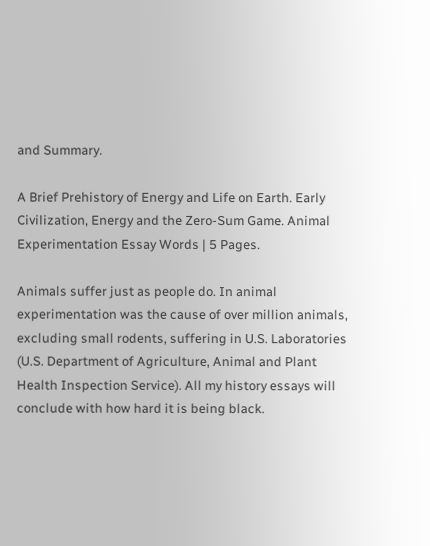and Summary.

A Brief Prehistory of Energy and Life on Earth. Early Civilization, Energy and the Zero-Sum Game. Animal Experimentation Essay Words | 5 Pages.

Animals suffer just as people do. In animal experimentation was the cause of over million animals, excluding small rodents, suffering in U.S. Laboratories (U.S. Department of Agriculture, Animal and Plant Health Inspection Service). All my history essays will conclude with how hard it is being black.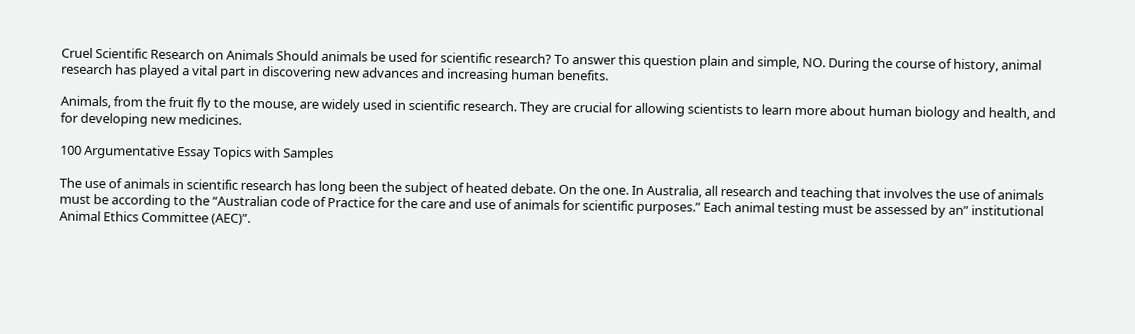Cruel Scientific Research on Animals Should animals be used for scientific research? To answer this question plain and simple, NO. During the course of history, animal research has played a vital part in discovering new advances and increasing human benefits.

Animals, from the fruit fly to the mouse, are widely used in scientific research. They are crucial for allowing scientists to learn more about human biology and health, and for developing new medicines.

100 Argumentative Essay Topics with Samples

The use of animals in scientific research has long been the subject of heated debate. On the one. In Australia, all research and teaching that involves the use of animals must be according to the “Australian code of Practice for the care and use of animals for scientific purposes.” Each animal testing must be assessed by an” institutional Animal Ethics Committee (AEC)”.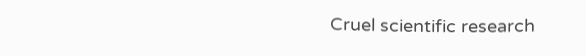Cruel scientific research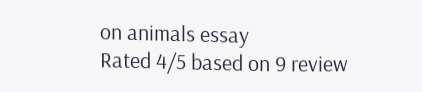on animals essay
Rated 4/5 based on 9 review